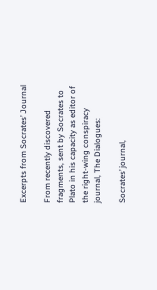Excerpts from Socrates’ Journal

From recently discovered fragments, sent by Socrates to Plato in his capacity as editor of the right-wing conspiracy journal, The Dialogues:

Socrates’ journal,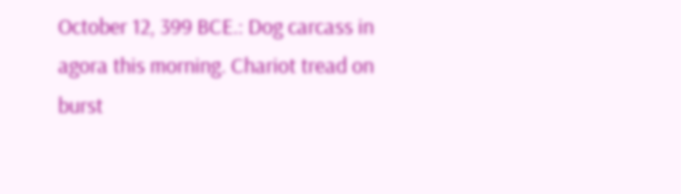October 12, 399 BCE.: Dog carcass in agora this morning. Chariot tread on burst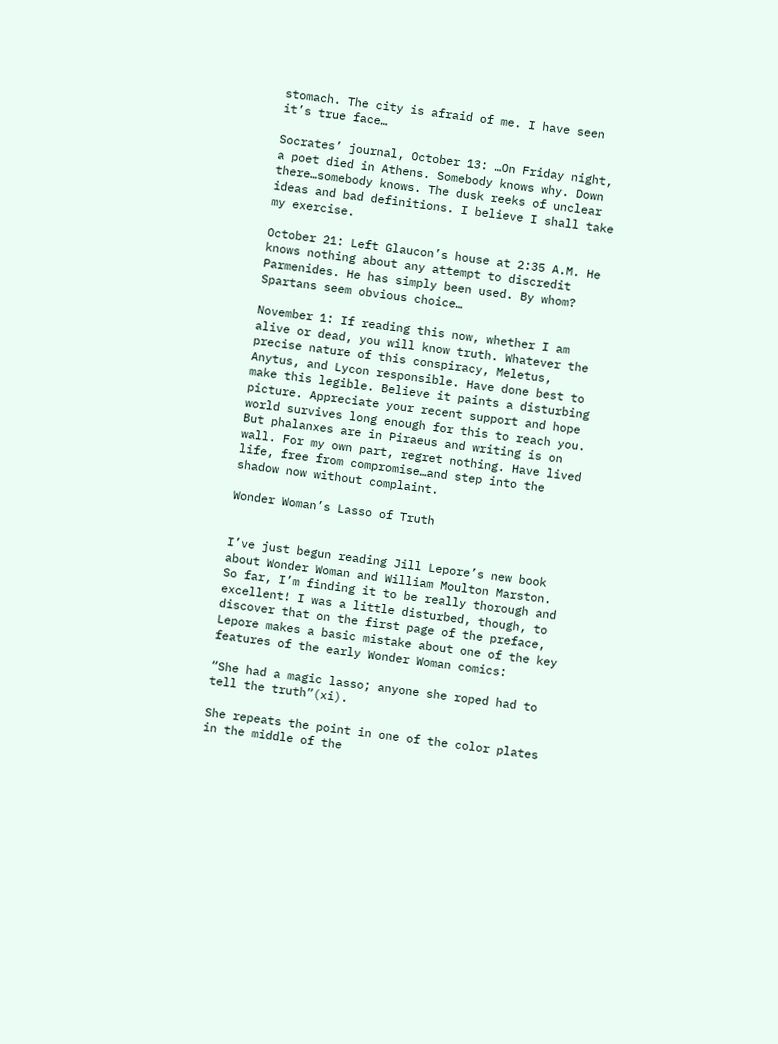stomach. The city is afraid of me. I have seen it’s true face…

Socrates’ journal, October 13: …On Friday night, a poet died in Athens. Somebody knows why. Down there…somebody knows. The dusk reeks of unclear ideas and bad definitions. I believe I shall take my exercise.

October 21: Left Glaucon’s house at 2:35 A.M. He knows nothing about any attempt to discredit Parmenides. He has simply been used. By whom? Spartans seem obvious choice…

November 1: If reading this now, whether I am alive or dead, you will know truth. Whatever the precise nature of this conspiracy, Meletus, Anytus, and Lycon responsible. Have done best to make this legible. Believe it paints a disturbing picture. Appreciate your recent support and hope world survives long enough for this to reach you. But phalanxes are in Piraeus and writing is on wall. For my own part, regret nothing. Have lived life, free from compromise…and step into the shadow now without complaint.

Wonder Woman’s Lasso of Truth


I’ve just begun reading Jill Lepore’s new book about Wonder Woman and William Moulton Marston. So far, I’m finding it to be really thorough and excellent! I was a little disturbed, though, to discover that on the first page of the preface, Lepore makes a basic mistake about one of the key features of the early Wonder Woman comics:

“She had a magic lasso; anyone she roped had to tell the truth”(xi).

She repeats the point in one of the color plates in the middle of the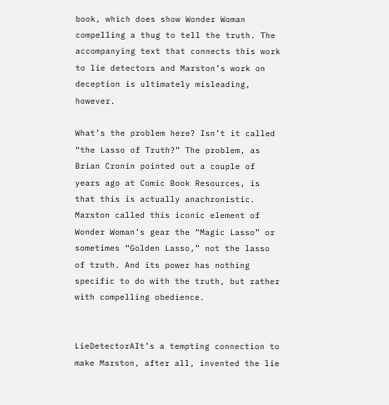book, which does show Wonder Woman compelling a thug to tell the truth. The accompanying text that connects this work to lie detectors and Marston’s work on deception is ultimately misleading, however.

What’s the problem here? Isn’t it called “the Lasso of Truth?” The problem, as Brian Cronin pointed out a couple of years ago at Comic Book Resources, is that this is actually anachronistic. Marston called this iconic element of Wonder Woman’s gear the “Magic Lasso” or sometimes “Golden Lasso,” not the lasso of truth. And its power has nothing specific to do with the truth, but rather with compelling obedience.


LieDetectorAIt’s a tempting connection to make Marston, after all, invented the lie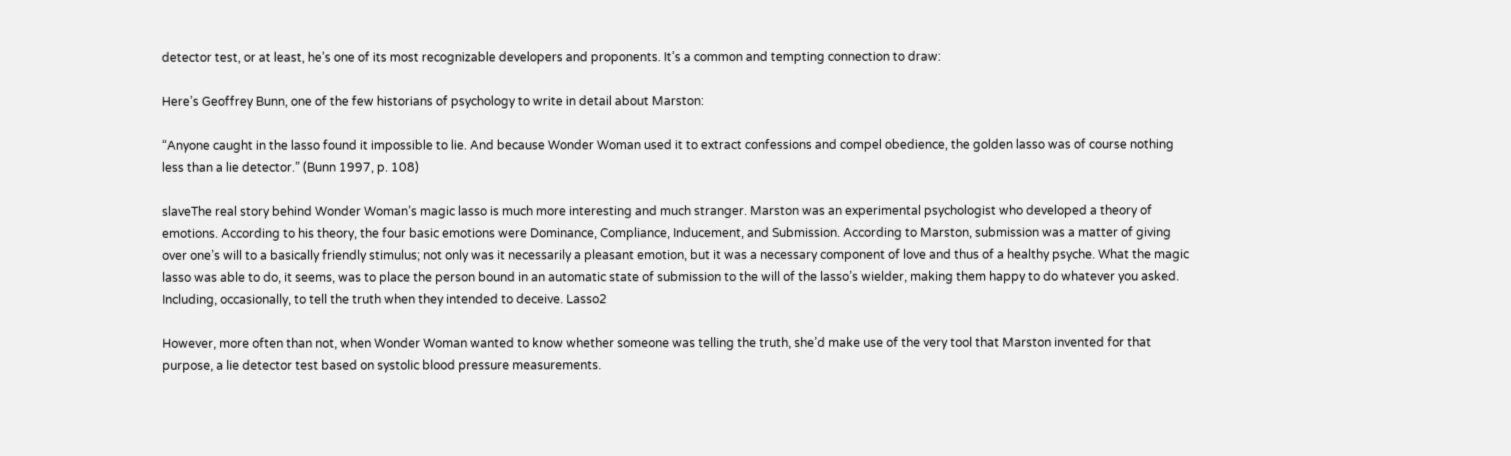detector test, or at least, he’s one of its most recognizable developers and proponents. It’s a common and tempting connection to draw:

Here’s Geoffrey Bunn, one of the few historians of psychology to write in detail about Marston:

“Anyone caught in the lasso found it impossible to lie. And because Wonder Woman used it to extract confessions and compel obedience, the golden lasso was of course nothing less than a lie detector.” (Bunn 1997, p. 108)

slaveThe real story behind Wonder Woman’s magic lasso is much more interesting and much stranger. Marston was an experimental psychologist who developed a theory of emotions. According to his theory, the four basic emotions were Dominance, Compliance, Inducement, and Submission. According to Marston, submission was a matter of giving over one’s will to a basically friendly stimulus; not only was it necessarily a pleasant emotion, but it was a necessary component of love and thus of a healthy psyche. What the magic lasso was able to do, it seems, was to place the person bound in an automatic state of submission to the will of the lasso’s wielder, making them happy to do whatever you asked. Including, occasionally, to tell the truth when they intended to deceive. Lasso2

However, more often than not, when Wonder Woman wanted to know whether someone was telling the truth, she’d make use of the very tool that Marston invented for that purpose, a lie detector test based on systolic blood pressure measurements.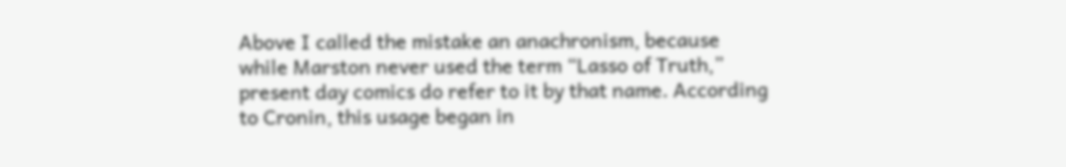Above I called the mistake an anachronism, because while Marston never used the term “Lasso of Truth,” present day comics do refer to it by that name. According to Cronin, this usage began in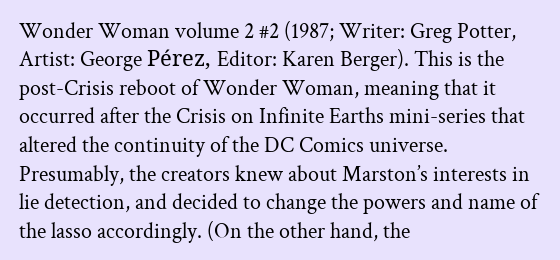Wonder Woman volume 2 #2 (1987; Writer: Greg Potter, Artist: George Pérez, Editor: Karen Berger). This is the post-Crisis reboot of Wonder Woman, meaning that it occurred after the Crisis on Infinite Earths mini-series that altered the continuity of the DC Comics universe. Presumably, the creators knew about Marston’s interests in lie detection, and decided to change the powers and name of the lasso accordingly. (On the other hand, the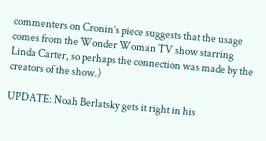commenters on Cronin’s piece suggests that the usage comes from the Wonder Woman TV show starring Linda Carter, so perhaps the connection was made by the creators of the show.)

UPDATE: Noah Berlatsky gets it right in his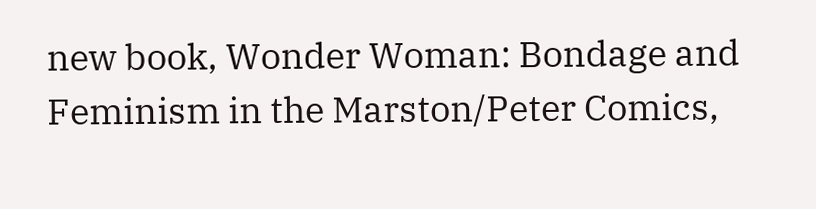new book, Wonder Woman: Bondage and Feminism in the Marston/Peter Comics,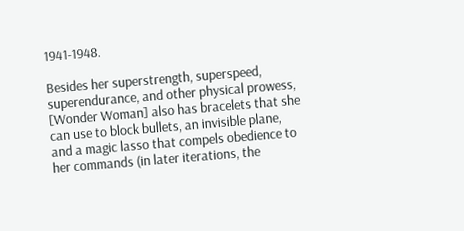1941-1948.

Besides her superstrength, superspeed, superendurance, and other physical prowess, [Wonder Woman] also has bracelets that she can use to block bullets, an invisible plane, and a magic lasso that compels obedience to her commands (in later iterations, the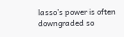lasso’s power is often downgraded so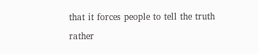that it forces people to tell the truth rather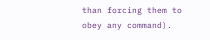than forcing them to obey any command).